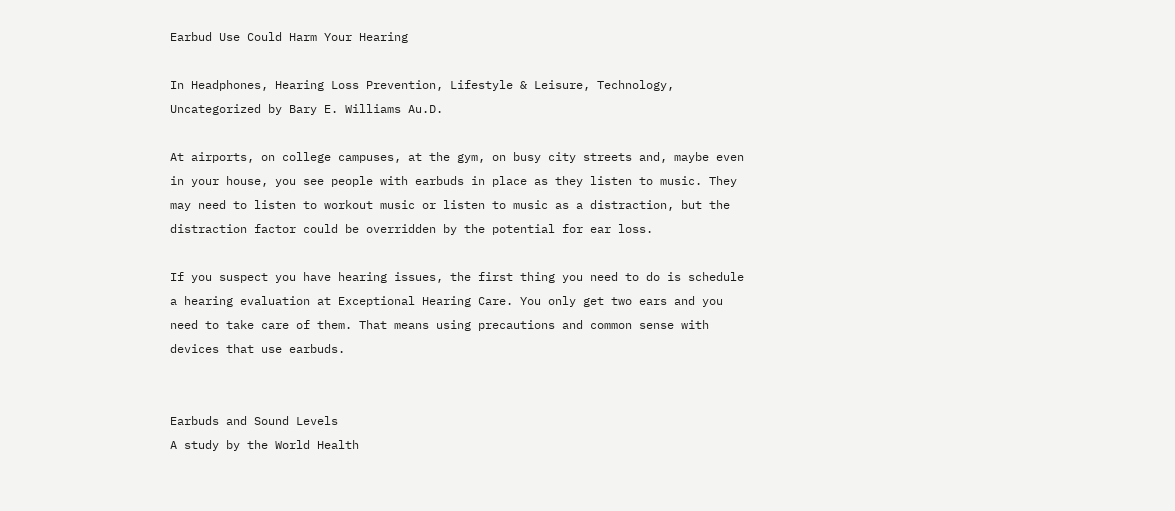Earbud Use Could Harm Your Hearing

In Headphones, Hearing Loss Prevention, Lifestyle & Leisure, Technology, Uncategorized by Bary E. Williams Au.D.

At airports, on college campuses, at the gym, on busy city streets and, maybe even in your house, you see people with earbuds in place as they listen to music. They may need to listen to workout music or listen to music as a distraction, but the distraction factor could be overridden by the potential for ear loss.

If you suspect you have hearing issues, the first thing you need to do is schedule a hearing evaluation at Exceptional Hearing Care. You only get two ears and you need to take care of them. That means using precautions and common sense with devices that use earbuds.


Earbuds and Sound Levels
A study by the World Health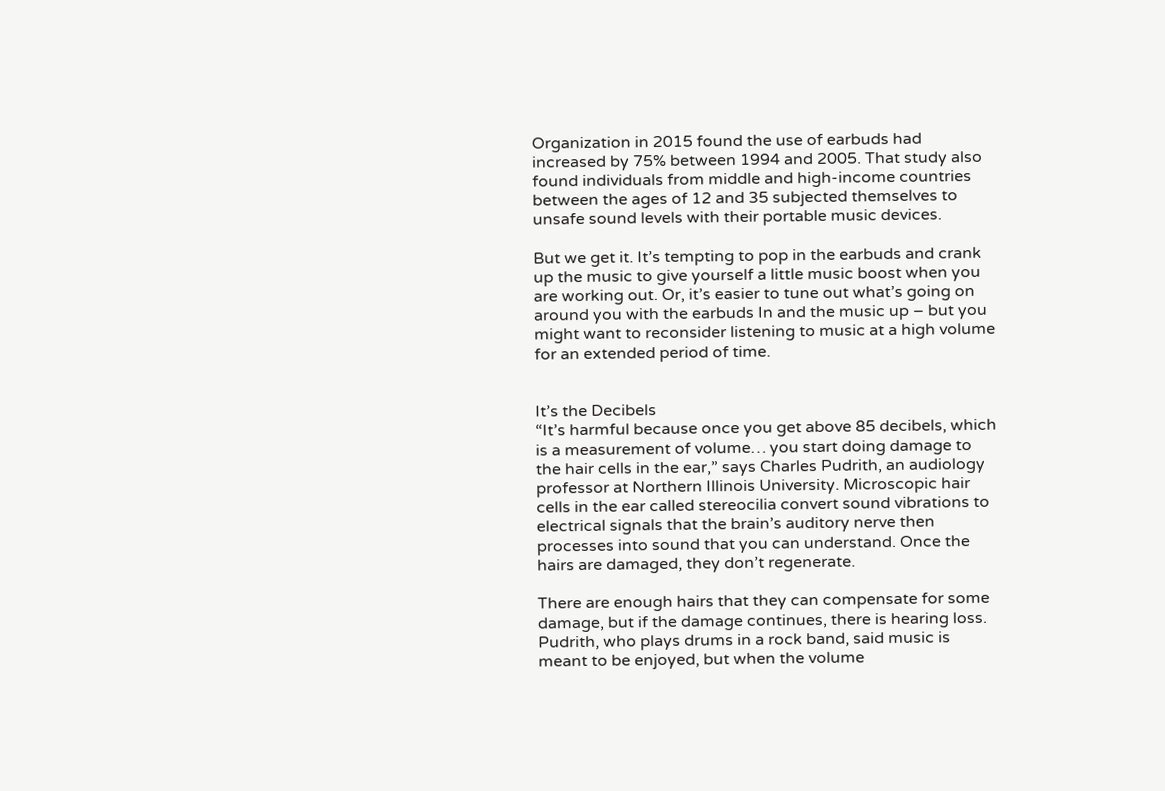Organization in 2015 found the use of earbuds had increased by 75% between 1994 and 2005. That study also found individuals from middle and high-income countries between the ages of 12 and 35 subjected themselves to unsafe sound levels with their portable music devices.

But we get it. It’s tempting to pop in the earbuds and crank up the music to give yourself a little music boost when you are working out. Or, it’s easier to tune out what’s going on around you with the earbuds In and the music up – but you might want to reconsider listening to music at a high volume for an extended period of time.


It’s the Decibels
“It’s harmful because once you get above 85 decibels, which is a measurement of volume… you start doing damage to the hair cells in the ear,” says Charles Pudrith, an audiology professor at Northern Illinois University. Microscopic hair cells in the ear called stereocilia convert sound vibrations to electrical signals that the brain’s auditory nerve then processes into sound that you can understand. Once the hairs are damaged, they don’t regenerate.

There are enough hairs that they can compensate for some damage, but if the damage continues, there is hearing loss. Pudrith, who plays drums in a rock band, said music is meant to be enjoyed, but when the volume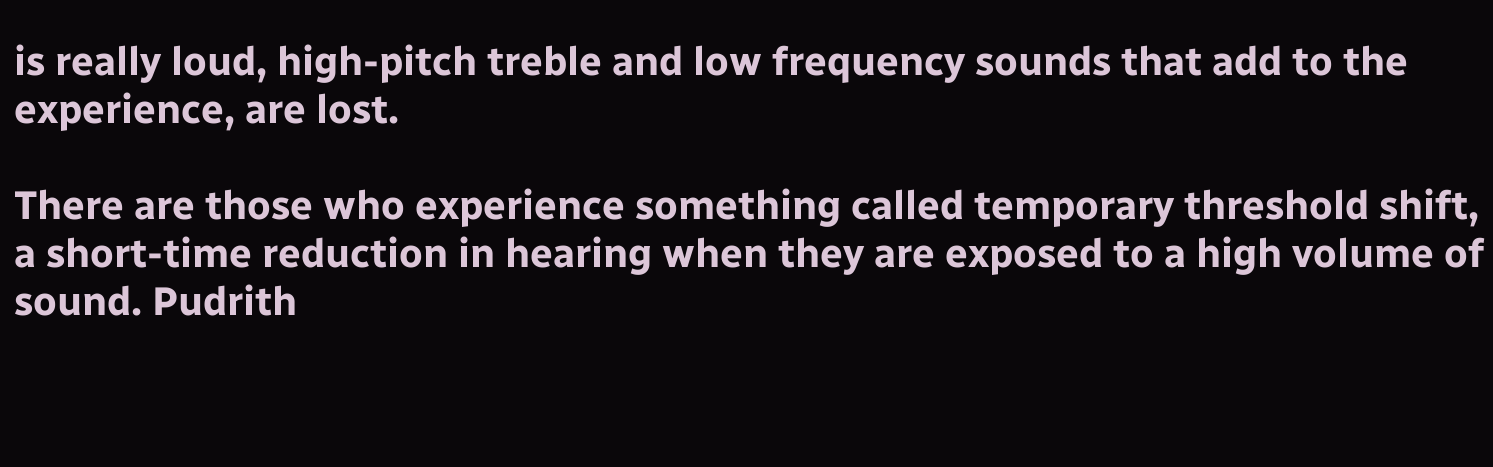is really loud, high-pitch treble and low frequency sounds that add to the experience, are lost.

There are those who experience something called temporary threshold shift, a short-time reduction in hearing when they are exposed to a high volume of sound. Pudrith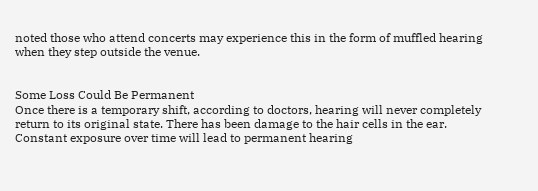noted those who attend concerts may experience this in the form of muffled hearing when they step outside the venue.


Some Loss Could Be Permanent
Once there is a temporary shift, according to doctors, hearing will never completely return to its original state. There has been damage to the hair cells in the ear. Constant exposure over time will lead to permanent hearing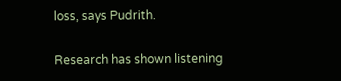loss, says Pudrith.

Research has shown listening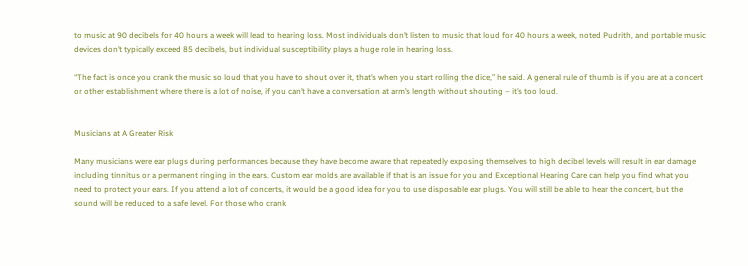to music at 90 decibels for 40 hours a week will lead to hearing loss. Most individuals don’t listen to music that loud for 40 hours a week, noted Pudrith, and portable music devices don’t typically exceed 85 decibels, but individual susceptibility plays a huge role in hearing loss.

“The fact is once you crank the music so loud that you have to shout over it, that’s when you start rolling the dice,” he said. A general rule of thumb is if you are at a concert or other establishment where there is a lot of noise, if you can’t have a conversation at arm’s length without shouting – it’s too loud.


Musicians at A Greater Risk

Many musicians were ear plugs during performances because they have become aware that repeatedly exposing themselves to high decibel levels will result in ear damage including tinnitus or a permanent ringing in the ears. Custom ear molds are available if that is an issue for you and Exceptional Hearing Care can help you find what you need to protect your ears. If you attend a lot of concerts, it would be a good idea for you to use disposable ear plugs. You will still be able to hear the concert, but the sound will be reduced to a safe level. For those who crank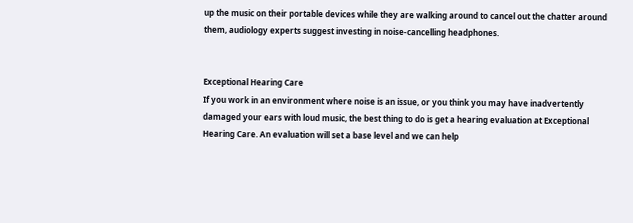up the music on their portable devices while they are walking around to cancel out the chatter around them, audiology experts suggest investing in noise-cancelling headphones.


Exceptional Hearing Care
If you work in an environment where noise is an issue, or you think you may have inadvertently damaged your ears with loud music, the best thing to do is get a hearing evaluation at Exceptional Hearing Care. An evaluation will set a base level and we can help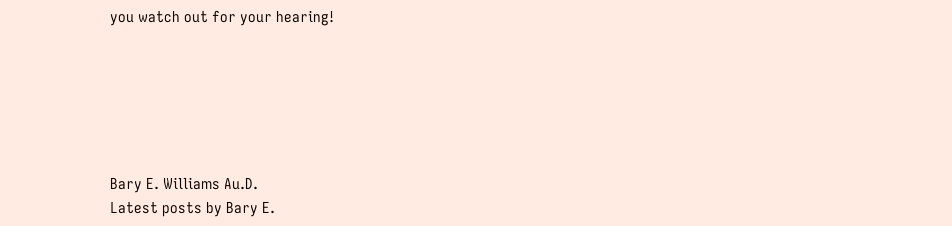you watch out for your hearing!






Bary E. Williams Au.D.
Latest posts by Bary E.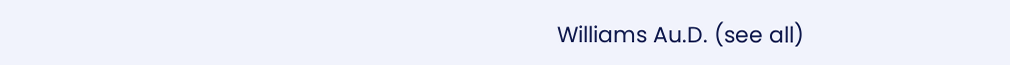Williams Au.D. (see all)